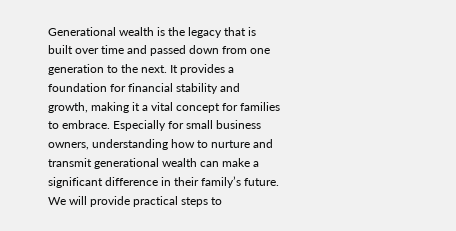Generational wealth is the legacy that is built over time and passed down from one generation to the next. It provides a foundation for financial stability and growth, making it a vital concept for families to embrace. Especially for small business owners, understanding how to nurture and transmit generational wealth can make a significant difference in their family’s future. We will provide practical steps to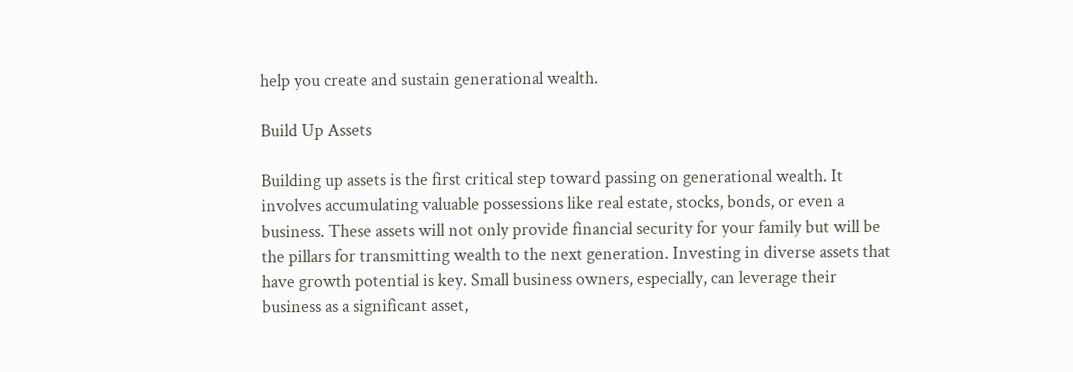help you create and sustain generational wealth.

Build Up Assets

Building up assets is the first critical step toward passing on generational wealth. It involves accumulating valuable possessions like real estate, stocks, bonds, or even a business. These assets will not only provide financial security for your family but will be the pillars for transmitting wealth to the next generation. Investing in diverse assets that have growth potential is key. Small business owners, especially, can leverage their business as a significant asset,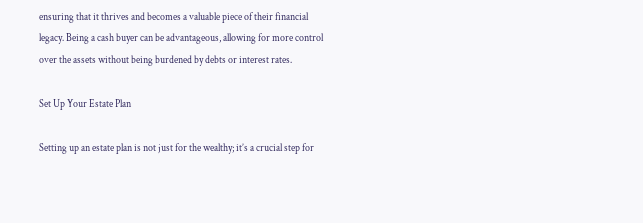ensuring that it thrives and becomes a valuable piece of their financial legacy. Being a cash buyer can be advantageous, allowing for more control over the assets without being burdened by debts or interest rates.

Set Up Your Estate Plan

Setting up an estate plan is not just for the wealthy; it’s a crucial step for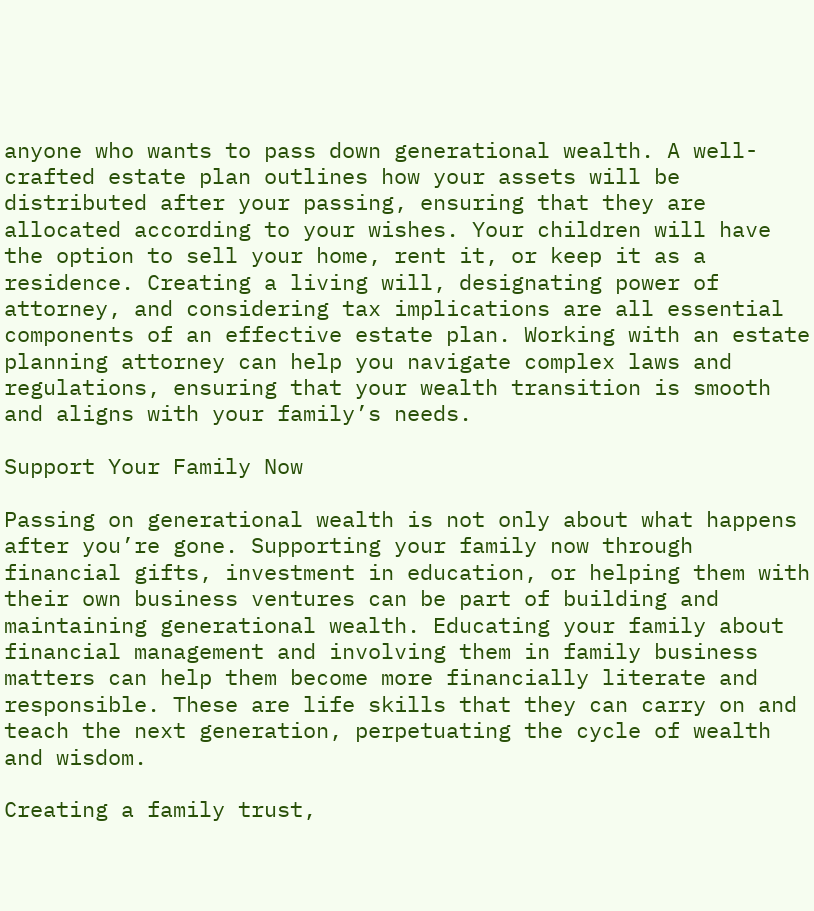anyone who wants to pass down generational wealth. A well-crafted estate plan outlines how your assets will be distributed after your passing, ensuring that they are allocated according to your wishes. Your children will have the option to sell your home, rent it, or keep it as a residence. Creating a living will, designating power of attorney, and considering tax implications are all essential components of an effective estate plan. Working with an estate planning attorney can help you navigate complex laws and regulations, ensuring that your wealth transition is smooth and aligns with your family’s needs.

Support Your Family Now

Passing on generational wealth is not only about what happens after you’re gone. Supporting your family now through financial gifts, investment in education, or helping them with their own business ventures can be part of building and maintaining generational wealth. Educating your family about financial management and involving them in family business matters can help them become more financially literate and responsible. These are life skills that they can carry on and teach the next generation, perpetuating the cycle of wealth and wisdom.

Creating a family trust,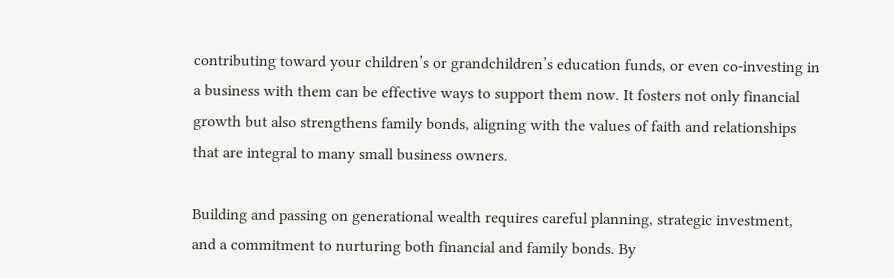contributing toward your children’s or grandchildren’s education funds, or even co-investing in a business with them can be effective ways to support them now. It fosters not only financial growth but also strengthens family bonds, aligning with the values of faith and relationships that are integral to many small business owners.

Building and passing on generational wealth requires careful planning, strategic investment, and a commitment to nurturing both financial and family bonds. By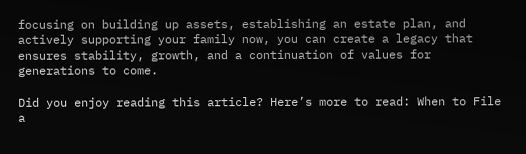focusing on building up assets, establishing an estate plan, and actively supporting your family now, you can create a legacy that ensures stability, growth, and a continuation of values for generations to come.

Did you enjoy reading this article? Here’s more to read: When to File a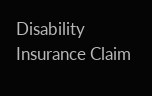Disability Insurance Claim